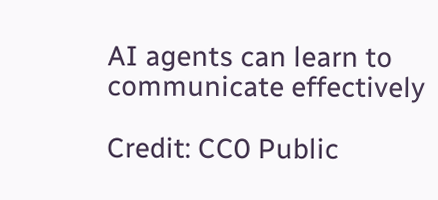AI agents can learn to communicate effectively

Credit: CC0 Public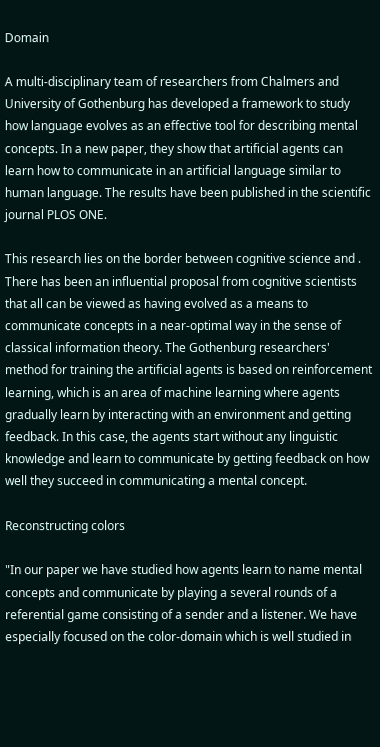Domain

A multi-disciplinary team of researchers from Chalmers and University of Gothenburg has developed a framework to study how language evolves as an effective tool for describing mental concepts. In a new paper, they show that artificial agents can learn how to communicate in an artificial language similar to human language. The results have been published in the scientific journal PLOS ONE.

This research lies on the border between cognitive science and . There has been an influential proposal from cognitive scientists that all can be viewed as having evolved as a means to communicate concepts in a near-optimal way in the sense of classical information theory. The Gothenburg researchers' method for training the artificial agents is based on reinforcement learning, which is an area of machine learning where agents gradually learn by interacting with an environment and getting feedback. In this case, the agents start without any linguistic knowledge and learn to communicate by getting feedback on how well they succeed in communicating a mental concept.

Reconstructing colors

"In our paper we have studied how agents learn to name mental concepts and communicate by playing a several rounds of a referential game consisting of a sender and a listener. We have especially focused on the color-domain which is well studied in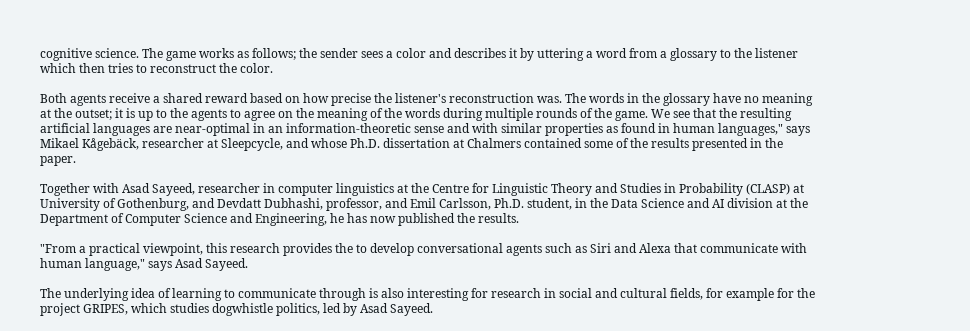cognitive science. The game works as follows; the sender sees a color and describes it by uttering a word from a glossary to the listener which then tries to reconstruct the color.

Both agents receive a shared reward based on how precise the listener's reconstruction was. The words in the glossary have no meaning at the outset; it is up to the agents to agree on the meaning of the words during multiple rounds of the game. We see that the resulting artificial languages are near-optimal in an information-theoretic sense and with similar properties as found in human languages," says Mikael Kågebäck, researcher at Sleepcycle, and whose Ph.D. dissertation at Chalmers contained some of the results presented in the paper.

Together with Asad Sayeed, researcher in computer linguistics at the Centre for Linguistic Theory and Studies in Probability (CLASP) at University of Gothenburg, and Devdatt Dubhashi, professor, and Emil Carlsson, Ph.D. student, in the Data Science and AI division at the Department of Computer Science and Engineering, he has now published the results.

"From a practical viewpoint, this research provides the to develop conversational agents such as Siri and Alexa that communicate with human language," says Asad Sayeed.

The underlying idea of learning to communicate through is also interesting for research in social and cultural fields, for example for the project GRIPES, which studies dogwhistle politics, led by Asad Sayeed.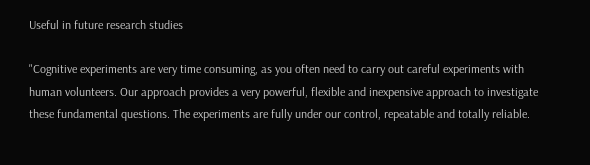Useful in future research studies

"Cognitive experiments are very time consuming, as you often need to carry out careful experiments with human volunteers. Our approach provides a very powerful, flexible and inexpensive approach to investigate these fundamental questions. The experiments are fully under our control, repeatable and totally reliable.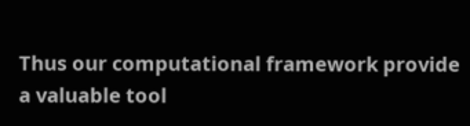Thus our computational framework provide a valuable tool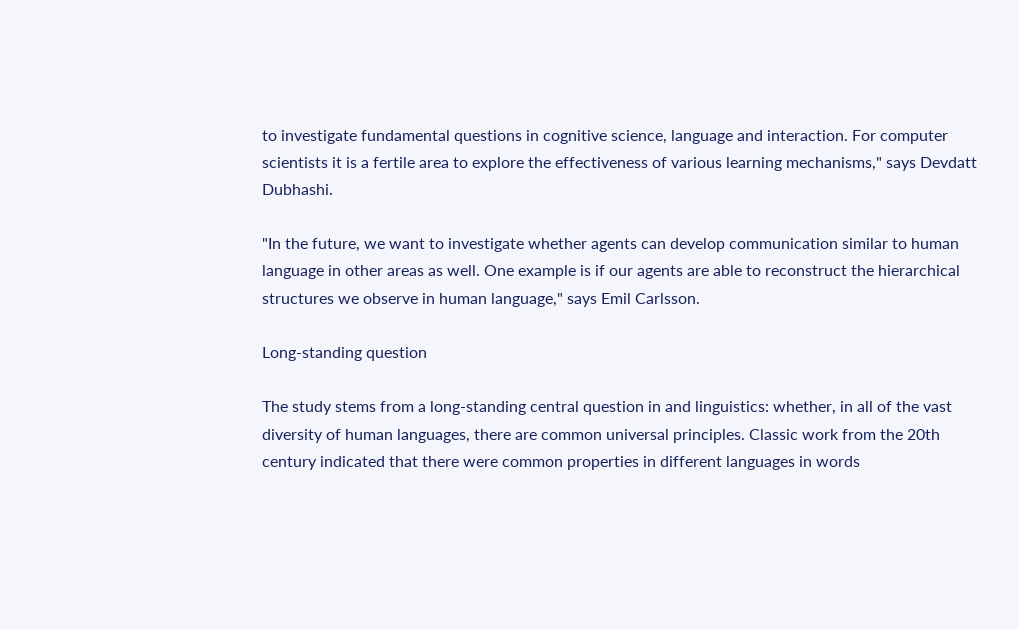to investigate fundamental questions in cognitive science, language and interaction. For computer scientists it is a fertile area to explore the effectiveness of various learning mechanisms," says Devdatt Dubhashi.

"In the future, we want to investigate whether agents can develop communication similar to human language in other areas as well. One example is if our agents are able to reconstruct the hierarchical structures we observe in human language," says Emil Carlsson.

Long-standing question

The study stems from a long-standing central question in and linguistics: whether, in all of the vast diversity of human languages, there are common universal principles. Classic work from the 20th century indicated that there were common properties in different languages in words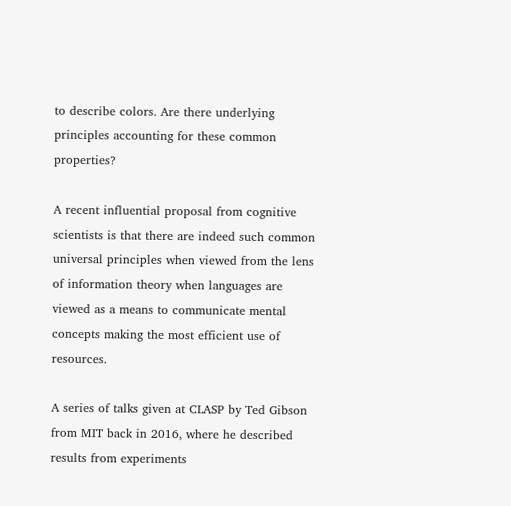to describe colors. Are there underlying principles accounting for these common properties?

A recent influential proposal from cognitive scientists is that there are indeed such common universal principles when viewed from the lens of information theory when languages are viewed as a means to communicate mental concepts making the most efficient use of resources.

A series of talks given at CLASP by Ted Gibson from MIT back in 2016, where he described results from experiments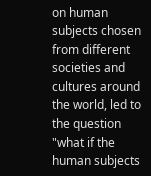on human subjects chosen from different societies and cultures around the world, led to the question "what if the human subjects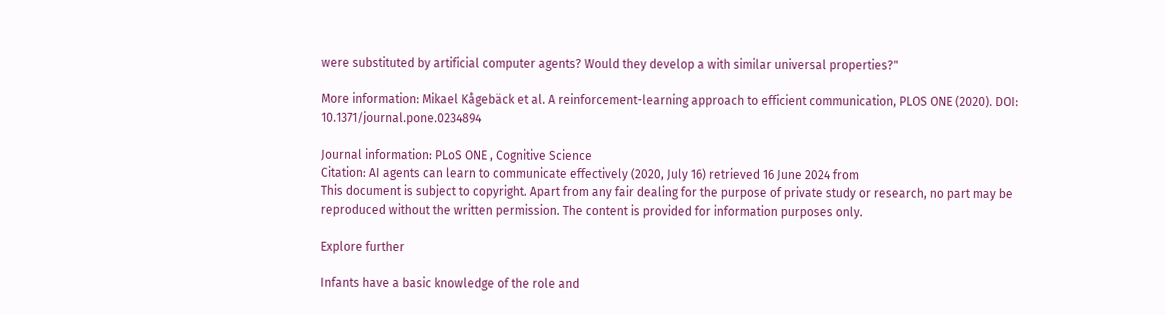were substituted by artificial computer agents? Would they develop a with similar universal properties?"

More information: Mikael Kågebäck et al. A reinforcement-learning approach to efficient communication, PLOS ONE (2020). DOI: 10.1371/journal.pone.0234894

Journal information: PLoS ONE , Cognitive Science
Citation: AI agents can learn to communicate effectively (2020, July 16) retrieved 16 June 2024 from
This document is subject to copyright. Apart from any fair dealing for the purpose of private study or research, no part may be reproduced without the written permission. The content is provided for information purposes only.

Explore further

Infants have a basic knowledge of the role and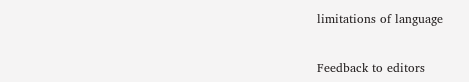limitations of language


Feedback to editors